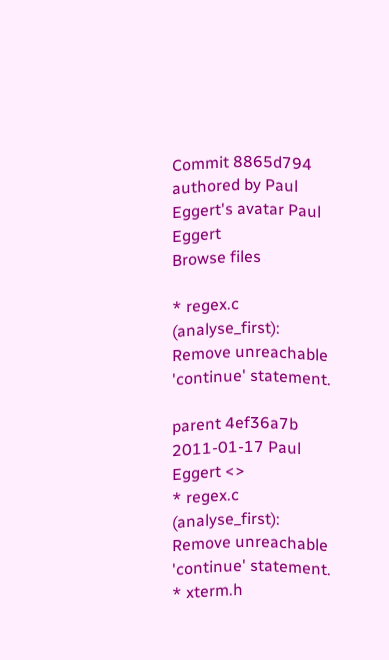Commit 8865d794 authored by Paul Eggert's avatar Paul Eggert
Browse files

* regex.c (analyse_first): Remove unreachable 'continue' statement.

parent 4ef36a7b
2011-01-17 Paul Eggert <>
* regex.c (analyse_first): Remove unreachable 'continue' statement.
* xterm.h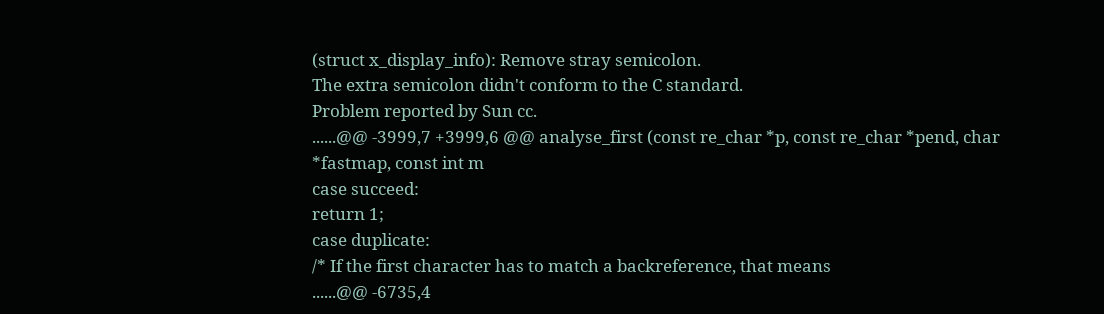(struct x_display_info): Remove stray semicolon.
The extra semicolon didn't conform to the C standard.
Problem reported by Sun cc.
......@@ -3999,7 +3999,6 @@ analyse_first (const re_char *p, const re_char *pend, char *fastmap, const int m
case succeed:
return 1;
case duplicate:
/* If the first character has to match a backreference, that means
......@@ -6735,4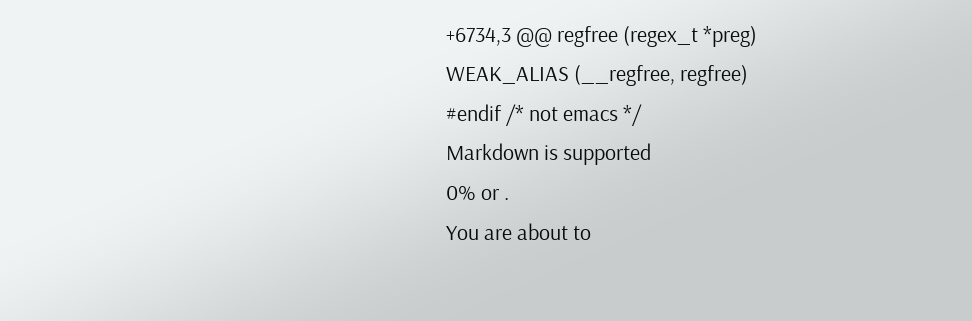+6734,3 @@ regfree (regex_t *preg)
WEAK_ALIAS (__regfree, regfree)
#endif /* not emacs */
Markdown is supported
0% or .
You are about to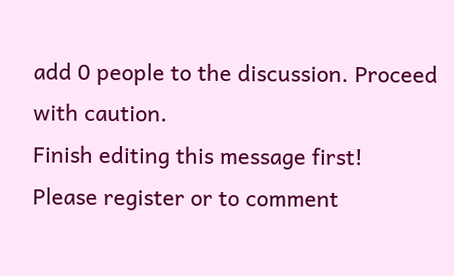add 0 people to the discussion. Proceed with caution.
Finish editing this message first!
Please register or to comment